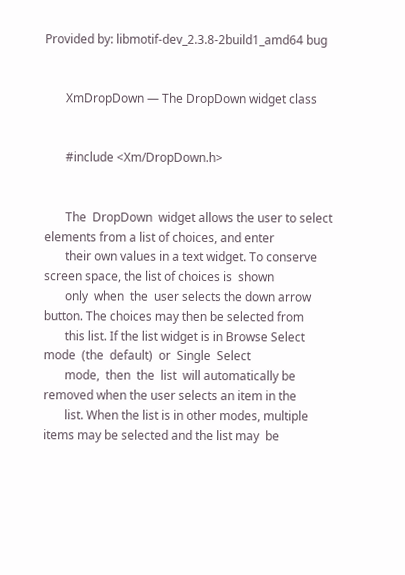Provided by: libmotif-dev_2.3.8-2build1_amd64 bug


       XmDropDown — The DropDown widget class


       #include <Xm/DropDown.h>


       The  DropDown  widget allows the user to select elements from a list of choices, and enter
       their own values in a text widget. To conserve screen space, the list of choices is  shown
       only  when  the  user selects the down arrow button. The choices may then be selected from
       this list. If the list widget is in Browse Select mode  (the  default)  or  Single  Select
       mode,  then  the  list  will automatically be removed when the user selects an item in the
       list. When the list is in other modes, multiple items may be selected and the list may  be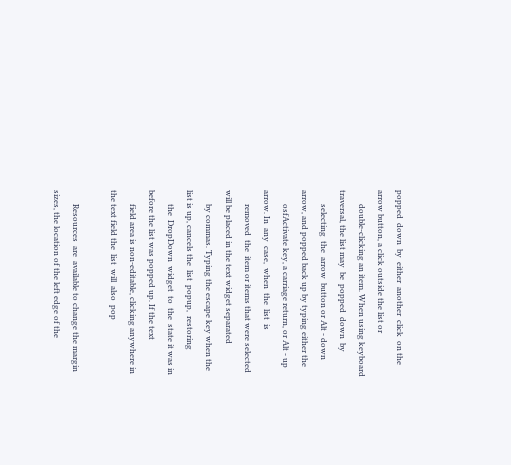popped  down  by  either  another  click  on the arrow button, a click outside the list or
       double-clicking an item. When using keyboard traversal, the list may  be  popped  down  by
       selecting  the  arrow  button or Alt - down arrow, and popped back up by typing either the
       osfActivate key, a carriage return, or Alt - up arrow. In  any  case,  when  the  list  is
       removed  the  item or items that were selected will be placed in the text widget separated
       by commas. Typing the escape key when the list is up, cancels the  list  popup,  restoring
       the  DropDown  widget  to  the  state it was in before the list was popped up. If the text
       field area is non-editable, clicking anywhere in the text field the  list  will  also  pop

       Resources  are  available to change the margin sizes, the location of the left edge of the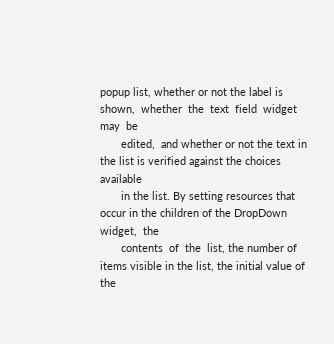popup list, whether or not the label is shown,  whether  the  text  field  widget  may  be
       edited,  and whether or not the text in the list is verified against the choices available
       in the list. By setting resources that occur in the children of the DropDown  widget,  the
       contents  of  the  list, the number of items visible in the list, the initial value of the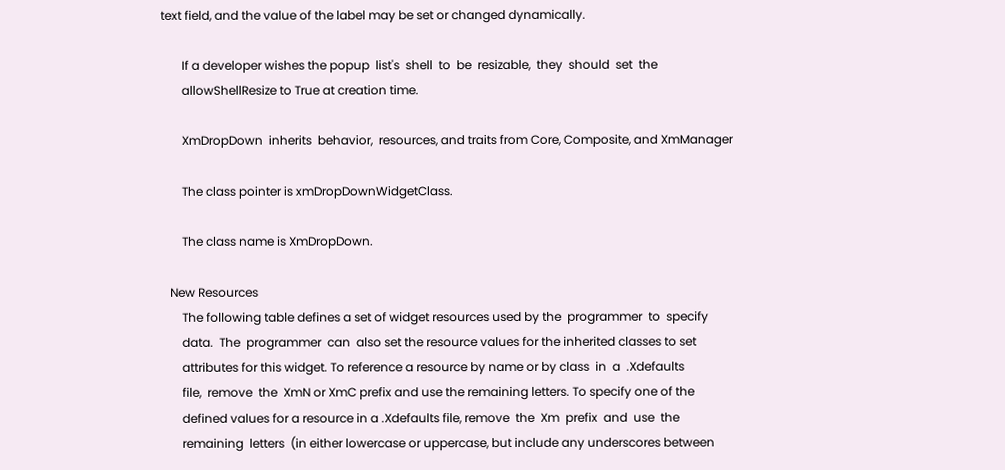text field, and the value of the label may be set or changed dynamically.

       If a developer wishes the popup  list's  shell  to  be  resizable,  they  should  set  the
       allowShellResize to True at creation time.

       XmDropDown  inherits  behavior,  resources, and traits from Core, Composite, and XmManager

       The class pointer is xmDropDownWidgetClass.

       The class name is XmDropDown.

   New Resources
       The following table defines a set of widget resources used by the  programmer  to  specify
       data.  The  programmer  can  also set the resource values for the inherited classes to set
       attributes for this widget. To reference a resource by name or by class  in  a  .Xdefaults
       file,  remove  the  XmN or XmC prefix and use the remaining letters. To specify one of the
       defined values for a resource in a .Xdefaults file, remove  the  Xm  prefix  and  use  the
       remaining  letters  (in either lowercase or uppercase, but include any underscores between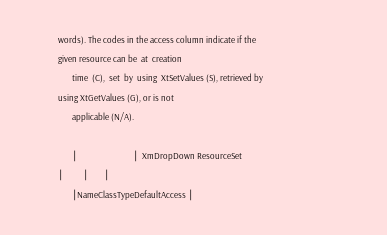words). The codes in the access column indicate if the given resource can be  at  creation
       time  (C),  set  by  using  XtSetValues (S), retrieved by using XtGetValues (G), or is not
       applicable (N/A).

       │                            │  XmDropDown ResourceSet             │          │        │
       │NameClassTypeDefaultAccess │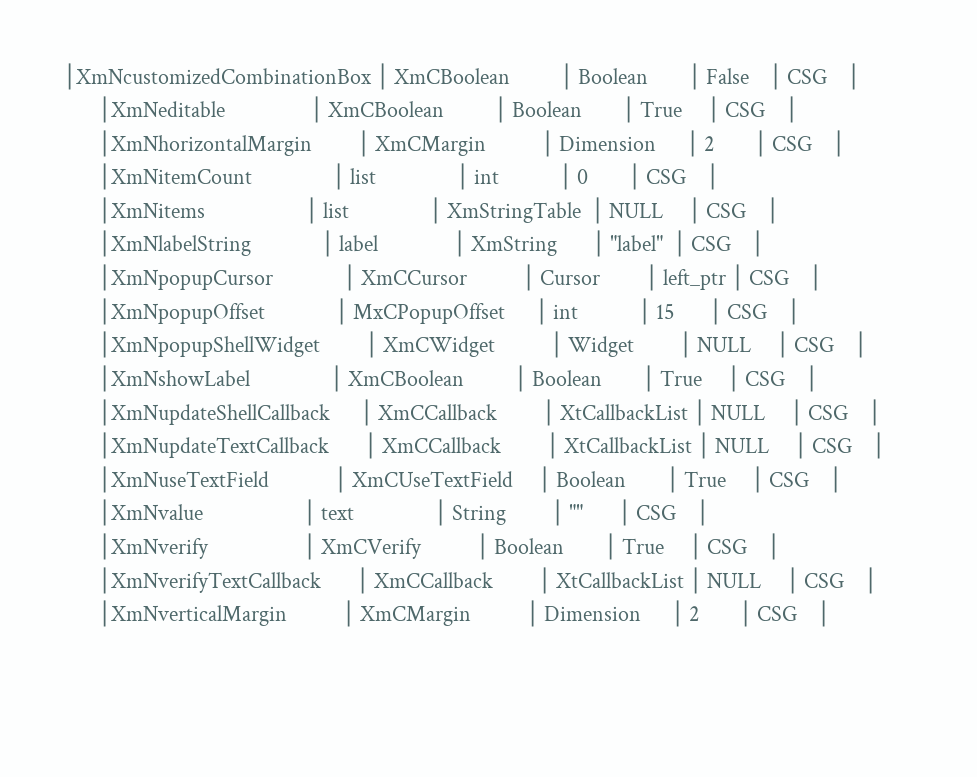│XmNcustomizedCombinationBox │ XmCBoolean          │ Boolean        │ False    │ CSG    │
       │XmNeditable                 │ XmCBoolean          │ Boolean        │ True     │ CSG    │
       │XmNhorizontalMargin         │ XmCMargin           │ Dimension      │ 2        │ CSG    │
       │XmNitemCount                │ list                │ int            │ 0        │ CSG    │
       │XmNitems                    │ list                │ XmStringTable  │ NULL     │ CSG    │
       │XmNlabelString              │ label               │ XmString       │ "label"  │ CSG    │
       │XmNpopupCursor              │ XmCCursor           │ Cursor         │ left_ptr │ CSG    │
       │XmNpopupOffset              │ MxCPopupOffset      │ int            │ 15       │ CSG    │
       │XmNpopupShellWidget         │ XmCWidget           │ Widget         │ NULL     │ CSG    │
       │XmNshowLabel                │ XmCBoolean          │ Boolean        │ True     │ CSG    │
       │XmNupdateShellCallback      │ XmCCallback         │ XtCallbackList │ NULL     │ CSG    │
       │XmNupdateTextCallback       │ XmCCallback         │ XtCallbackList │ NULL     │ CSG    │
       │XmNuseTextField             │ XmCUseTextField     │ Boolean        │ True     │ CSG    │
       │XmNvalue                    │ text                │ String         │ ""       │ CSG    │
       │XmNverify                   │ XmCVerify           │ Boolean        │ True     │ CSG    │
       │XmNverifyTextCallback       │ XmCCallback         │ XtCallbackList │ NULL     │ CSG    │
       │XmNverticalMargin           │ XmCMargin           │ Dimension      │ 2        │ CSG    │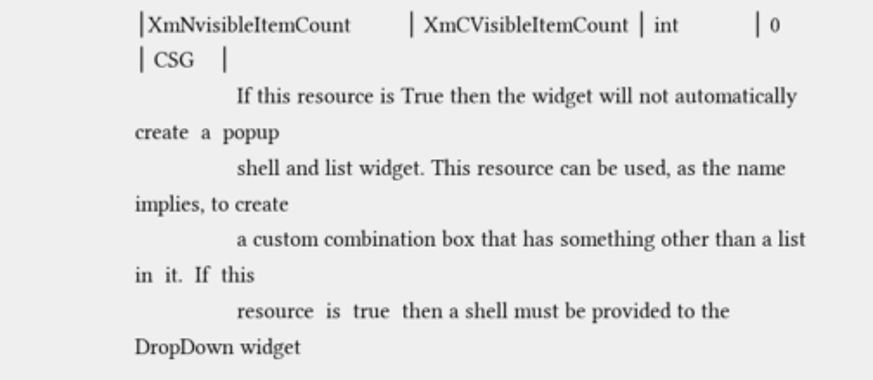│XmNvisibleItemCount         │ XmCVisibleItemCount │ int            │ 0        │ CSG    │
                 If this resource is True then the widget will not automatically create  a  popup
                 shell and list widget. This resource can be used, as the name implies, to create
                 a custom combination box that has something other than a list  in  it.  If  this
                 resource  is  true  then a shell must be provided to the DropDown widget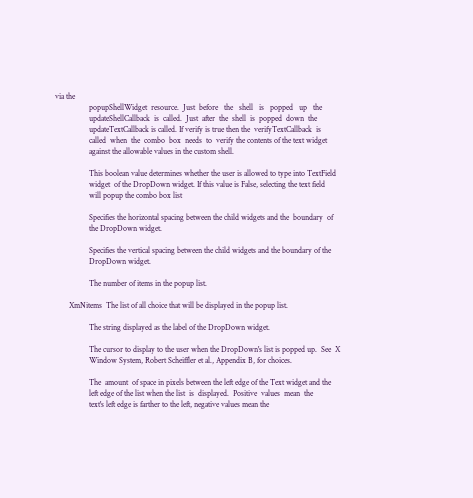via the
                 popupShellWidget  resource.  Just  before   the   shell   is   popped   up   the
                 updateShellCallback  is  called.  Just  after  the  shell  is  popped  down  the
                 updateTextCallback is called. If verify is true then the  verifyTextCallback  is
                 called  when  the  combo  box  needs  to  verify the contents of the text widget
                 against the allowable values in the custom shell.

                 This boolean value determines whether the user is allowed to type into TextField
                 widget  of the DropDown widget. If this value is False, selecting the text field
                 will popup the combo box list

                 Specifies the horizontal spacing between the child widgets and the  boundary  of
                 the DropDown widget.

                 Specifies the vertical spacing between the child widgets and the boundary of the
                 DropDown widget.

                 The number of items in the popup list.

       XmNitems  The list of all choice that will be displayed in the popup list.

                 The string displayed as the label of the DropDown widget.

                 The cursor to display to the user when the DropDown's list is popped up.  See  X
                 Window System, Robert Scheiffler et al., Appendix B, for choices.

                 The  amount  of space in pixels between the left edge of the Text widget and the
                 left edge of the list when the list  is  displayed.  Positive  values  mean  the
                 text's left edge is farther to the left, negative values mean the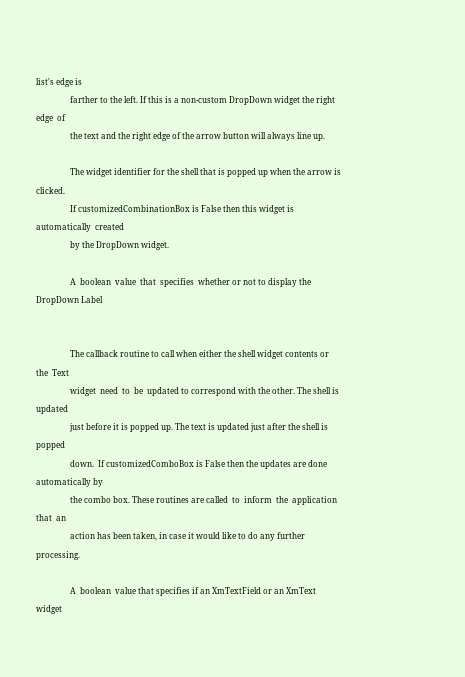list's edge is
                 farther to the left. If this is a non-custom DropDown widget the right  edge  of
                 the text and the right edge of the arrow button will always line up.

                 The widget identifier for the shell that is popped up when the arrow is clicked.
                 If customizedCombinationBox is False then this widget is  automatically  created
                 by the DropDown widget.

                 A  boolean  value  that  specifies  whether or not to display the DropDown Label


                 The callback routine to call when either the shell widget contents or  the  Text
                 widget  need  to  be  updated to correspond with the other. The shell is updated
                 just before it is popped up. The text is updated just after the shell is  popped
                 down.  If customizedComboBox is False then the updates are done automatically by
                 the combo box. These routines are called  to  inform  the  application  that  an
                 action has been taken, in case it would like to do any further processing.

                 A  boolean  value that specifies if an XmTextField or an XmText widget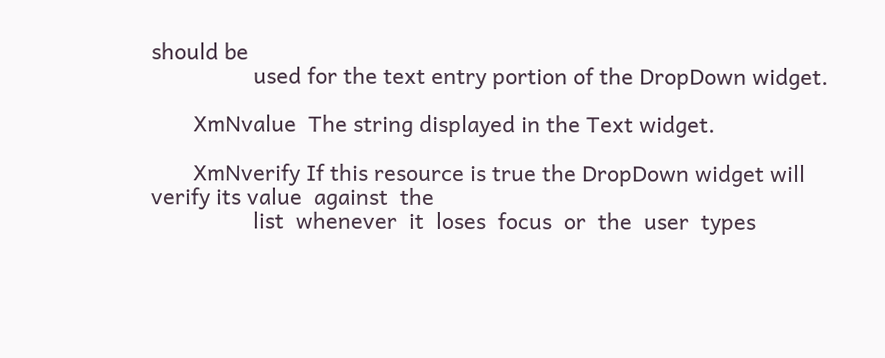should be
                 used for the text entry portion of the DropDown widget.

       XmNvalue  The string displayed in the Text widget.

       XmNverify If this resource is true the DropDown widget will verify its value  against  the
                 list  whenever  it  loses  focus  or  the  user  types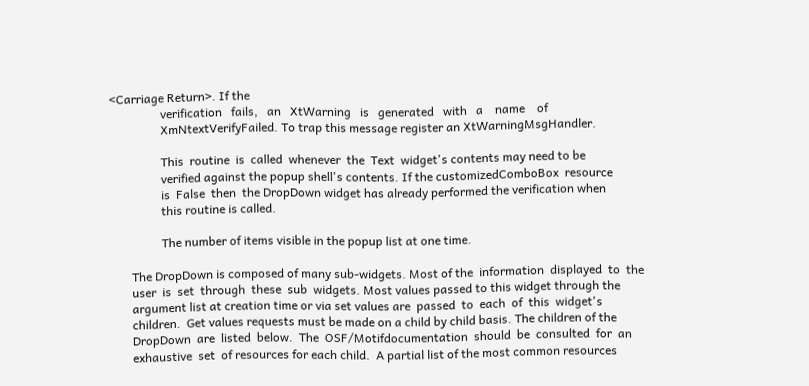<Carriage Return>. If the
                 verification   fails,   an   XtWarning   is   generated   with   a    name    of
                 XmNtextVerifyFailed. To trap this message register an XtWarningMsgHandler.

                 This  routine  is  called  whenever  the  Text  widget's contents may need to be
                 verified against the popup shell's contents. If the customizedComboBox  resource
                 is  False  then  the DropDown widget has already performed the verification when
                 this routine is called.

                 The number of items visible in the popup list at one time.

       The DropDown is composed of many sub-widgets. Most of the  information  displayed  to  the
       user  is  set  through  these  sub  widgets. Most values passed to this widget through the
       argument list at creation time or via set values are  passed  to  each  of  this  widget's
       children.  Get values requests must be made on a child by child basis. The children of the
       DropDown  are  listed  below.  The  OSF/Motifdocumentation  should  be  consulted  for  an
       exhaustive  set  of resources for each child.  A partial list of the most common resources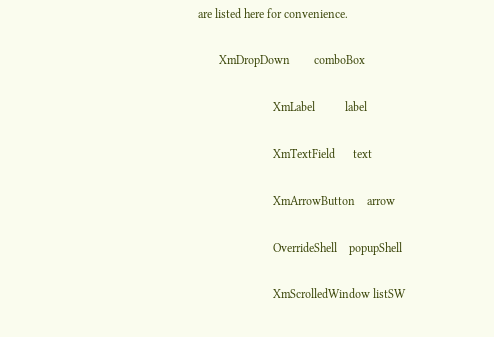are listed here for convenience.

       XmDropDown        comboBox

                         XmLabel          label

                         XmTextField      text

                         XmArrowButton    arrow

                         OverrideShell    popupShell

                         XmScrolledWindow listSW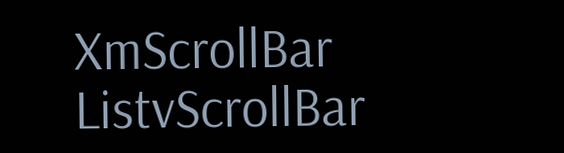XmScrollBar    ListvScrollBar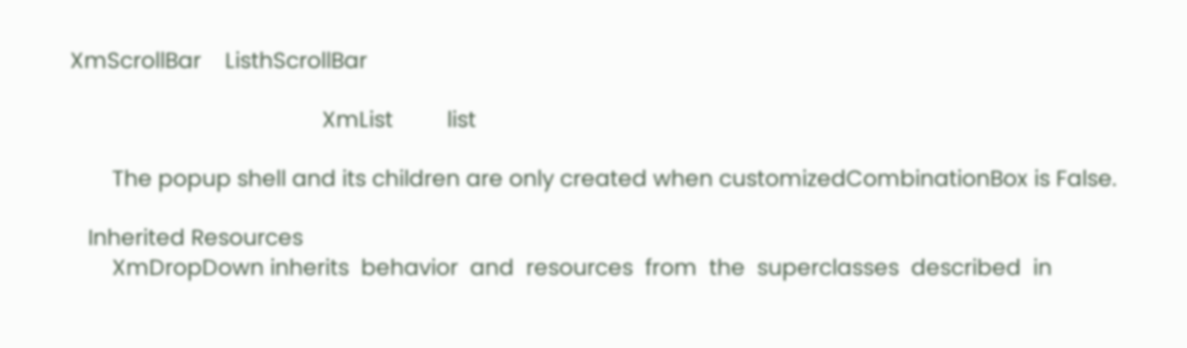XmScrollBar    ListhScrollBar

                                          XmList         list

       The popup shell and its children are only created when customizedCombinationBox is False.

   Inherited Resources
       XmDropDown inherits  behavior  and  resources  from  the  superclasses  described  in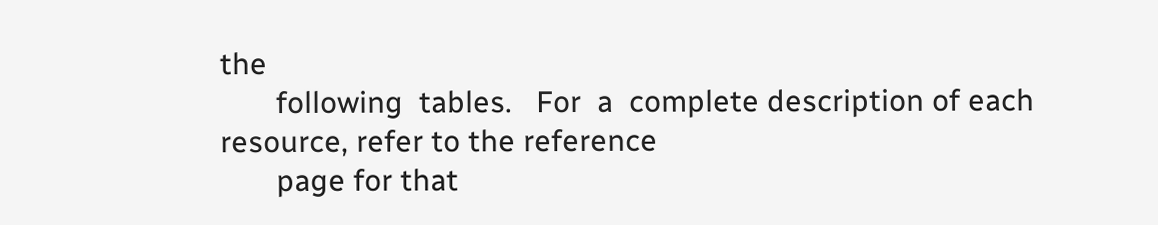the
       following  tables.   For  a  complete description of each resource, refer to the reference
       page for that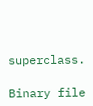superclass.

Binary file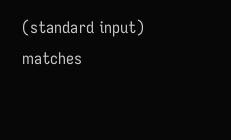(standard input) matches